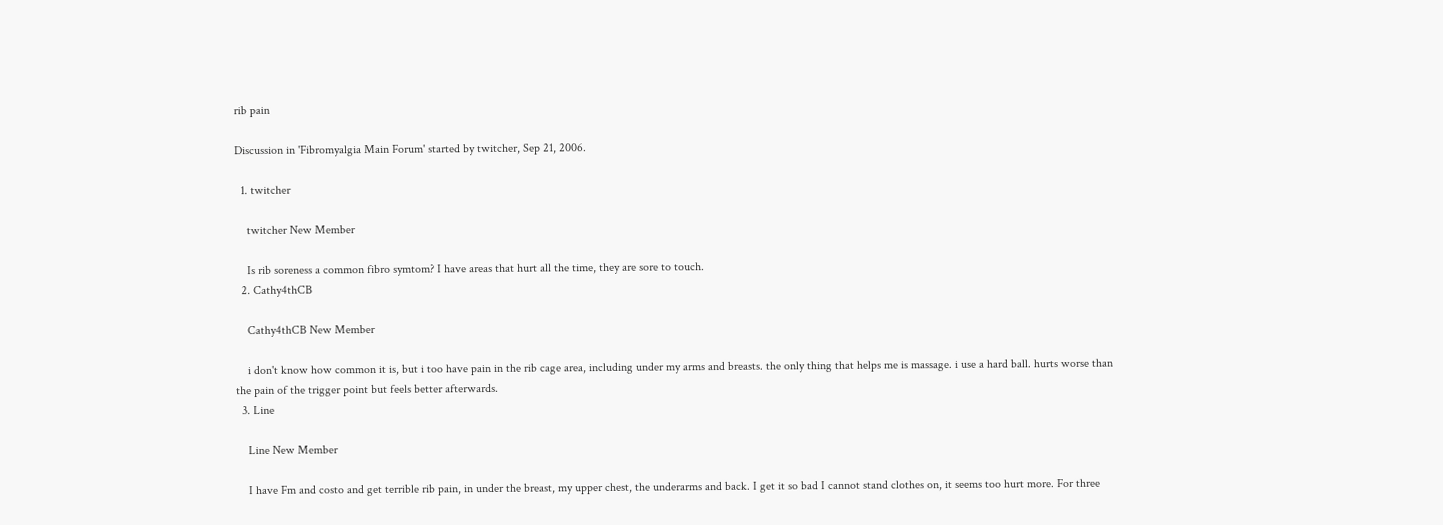rib pain

Discussion in 'Fibromyalgia Main Forum' started by twitcher, Sep 21, 2006.

  1. twitcher

    twitcher New Member

    Is rib soreness a common fibro symtom? I have areas that hurt all the time, they are sore to touch.
  2. Cathy4thCB

    Cathy4thCB New Member

    i don't know how common it is, but i too have pain in the rib cage area, including under my arms and breasts. the only thing that helps me is massage. i use a hard ball. hurts worse than the pain of the trigger point but feels better afterwards.
  3. Line

    Line New Member

    I have Fm and costo and get terrible rib pain, in under the breast, my upper chest, the underarms and back. I get it so bad I cannot stand clothes on, it seems too hurt more. For three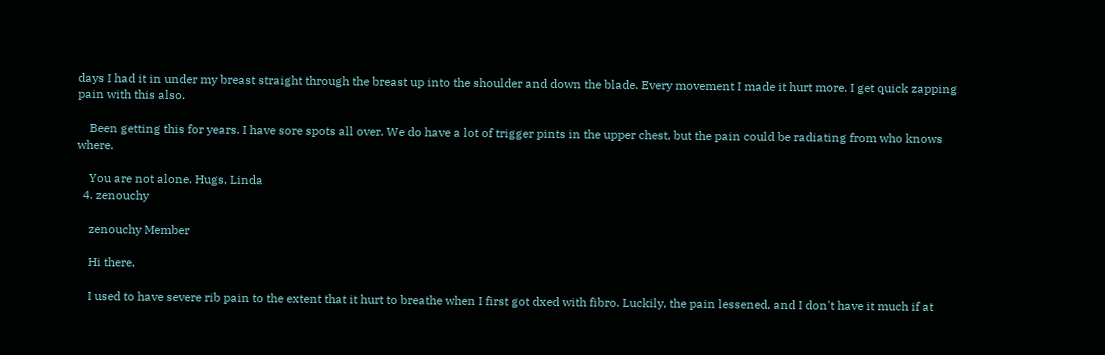days I had it in under my breast straight through the breast up into the shoulder and down the blade. Every movement I made it hurt more. I get quick zapping pain with this also.

    Been getting this for years. I have sore spots all over. We do have a lot of trigger pints in the upper chest, but the pain could be radiating from who knows where.

    You are not alone. Hugs, Linda
  4. zenouchy

    zenouchy Member

    Hi there,

    I used to have severe rib pain to the extent that it hurt to breathe when I first got dxed with fibro. Luckily, the pain lessened, and I don't have it much if at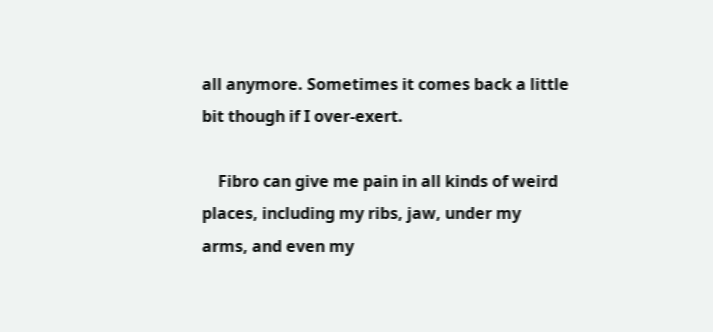all anymore. Sometimes it comes back a little bit though if I over-exert.

    Fibro can give me pain in all kinds of weird places, including my ribs, jaw, under my arms, and even my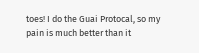toes! I do the Guai Protocal, so my pain is much better than it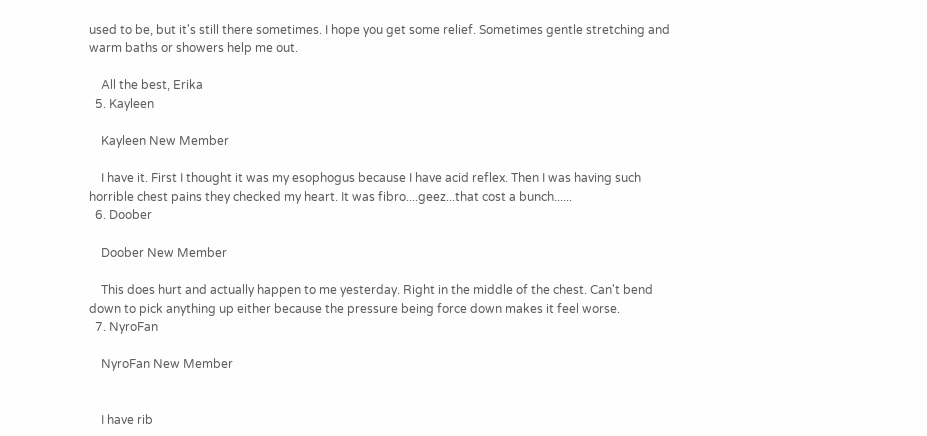used to be, but it's still there sometimes. I hope you get some relief. Sometimes gentle stretching and warm baths or showers help me out.

    All the best, Erika
  5. Kayleen

    Kayleen New Member

    I have it. First I thought it was my esophogus because I have acid reflex. Then I was having such horrible chest pains they checked my heart. It was fibro....geez...that cost a bunch......
  6. Doober

    Doober New Member

    This does hurt and actually happen to me yesterday. Right in the middle of the chest. Can't bend down to pick anything up either because the pressure being force down makes it feel worse.
  7. NyroFan

    NyroFan New Member


    I have rib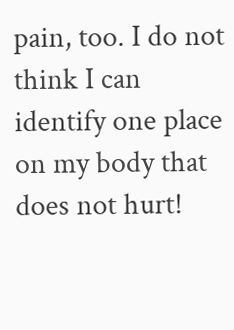pain, too. I do not think I can identify one place on my body that does not hurt!